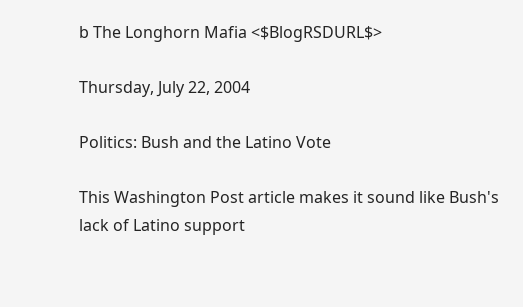b The Longhorn Mafia <$BlogRSDURL$>

Thursday, July 22, 2004

Politics: Bush and the Latino Vote

This Washington Post article makes it sound like Bush's lack of Latino support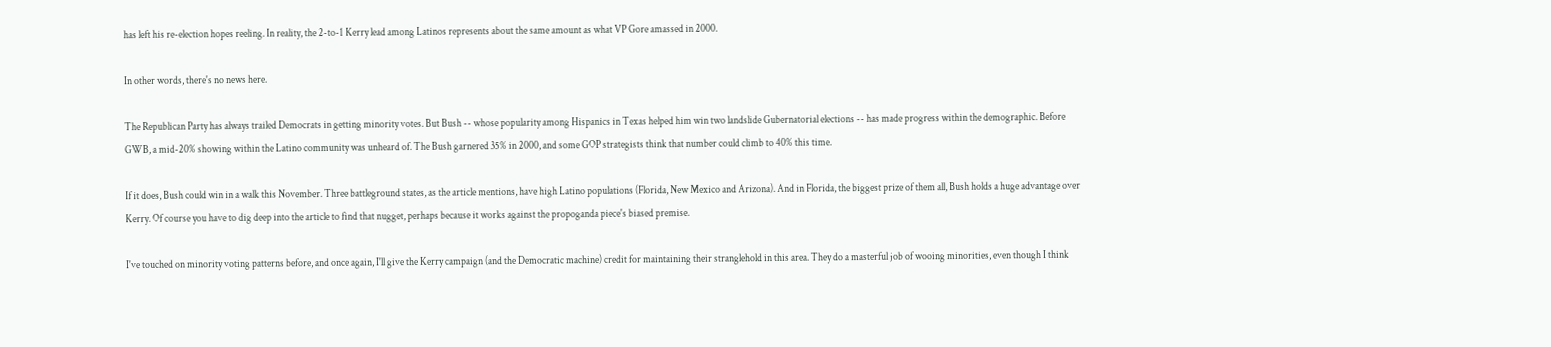has left his re-election hopes reeling. In reality, the 2-to-1 Kerry lead among Latinos represents about the same amount as what VP Gore amassed in 2000.

In other words, there's no news here.

The Republican Party has always trailed Democrats in getting minority votes. But Bush -- whose popularity among Hispanics in Texas helped him win two landslide Gubernatorial elections -- has made progress within the demographic. Before GWB, a mid-20% showing within the Latino community was unheard of. The Bush garnered 35% in 2000, and some GOP strategists think that number could climb to 40% this time.

If it does, Bush could win in a walk this November. Three battleground states, as the article mentions, have high Latino populations (Florida, New Mexico and Arizona). And in Florida, the biggest prize of them all, Bush holds a huge advantage over Kerry. Of course you have to dig deep into the article to find that nugget, perhaps because it works against the propoganda piece's biased premise.

I've touched on minority voting patterns before, and once again, I'll give the Kerry campaign (and the Democratic machine) credit for maintaining their stranglehold in this area. They do a masterful job of wooing minorities, even though I think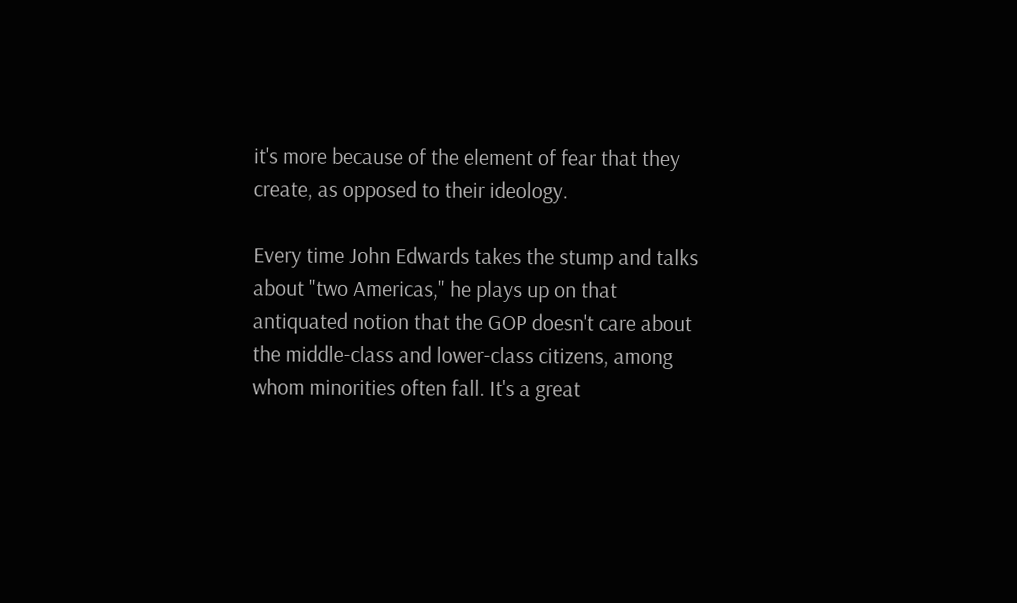it's more because of the element of fear that they create, as opposed to their ideology.

Every time John Edwards takes the stump and talks about "two Americas," he plays up on that antiquated notion that the GOP doesn't care about the middle-class and lower-class citizens, among whom minorities often fall. It's a great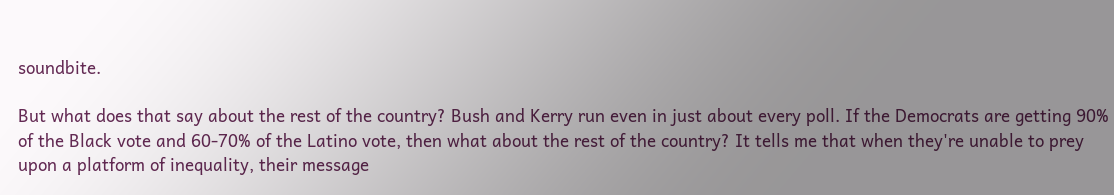soundbite.

But what does that say about the rest of the country? Bush and Kerry run even in just about every poll. If the Democrats are getting 90% of the Black vote and 60-70% of the Latino vote, then what about the rest of the country? It tells me that when they're unable to prey upon a platform of inequality, their message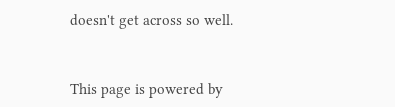doesn't get across so well.


This page is powered by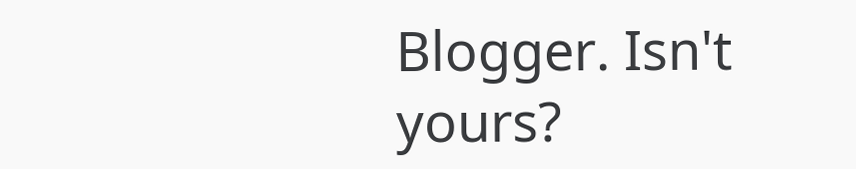Blogger. Isn't yours?